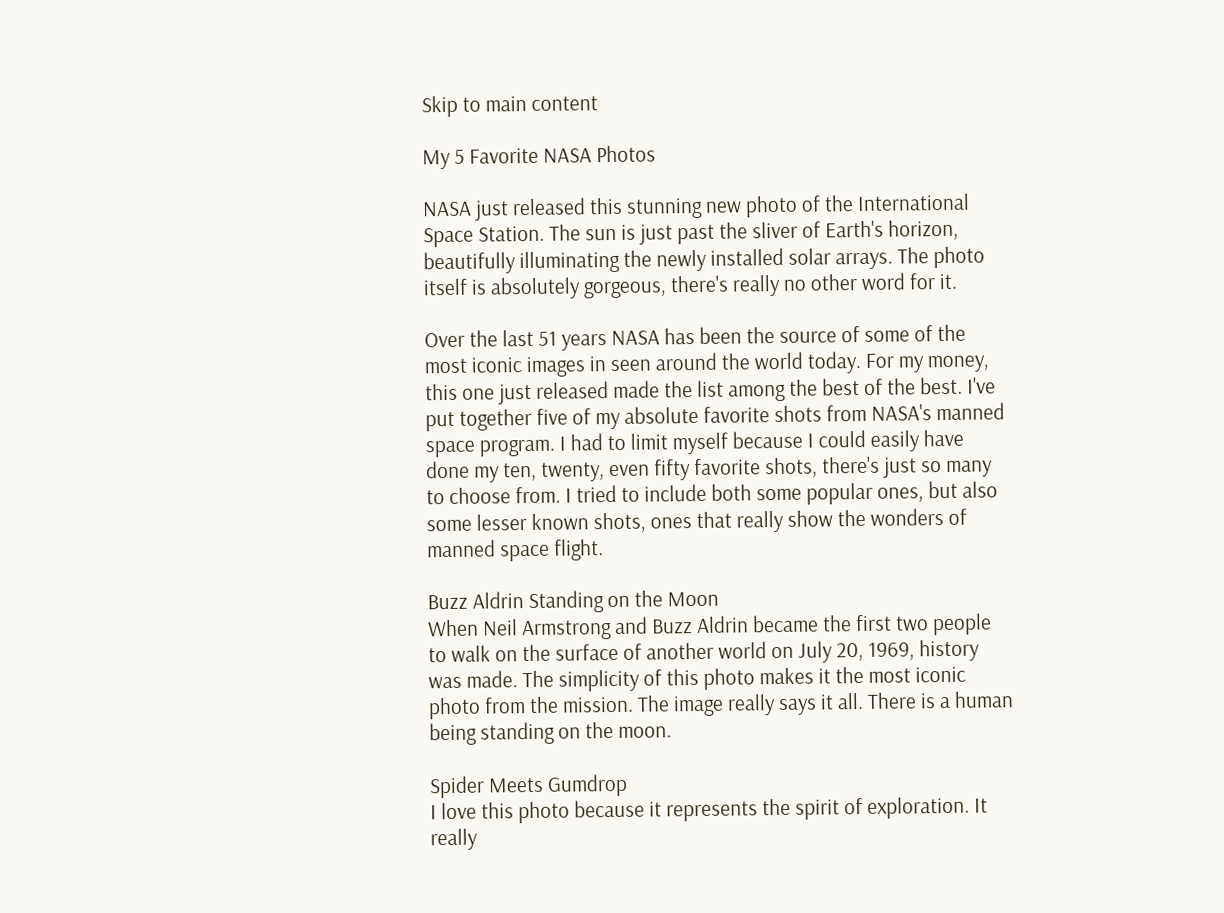Skip to main content

My 5 Favorite NASA Photos

NASA just released this stunning new photo of the International Space Station. The sun is just past the sliver of Earth's horizon, beautifully illuminating the newly installed solar arrays. The photo itself is absolutely gorgeous, there's really no other word for it.

Over the last 51 years NASA has been the source of some of the most iconic images in seen around the world today. For my money, this one just released made the list among the best of the best. I've put together five of my absolute favorite shots from NASA's manned space program. I had to limit myself because I could easily have done my ten, twenty, even fifty favorite shots, there's just so many to choose from. I tried to include both some popular ones, but also some lesser known shots, ones that really show the wonders of manned space flight.

Buzz Aldrin Standing on the Moon
When Neil Armstrong and Buzz Aldrin became the first two people to walk on the surface of another world on July 20, 1969, history was made. The simplicity of this photo makes it the most iconic photo from the mission. The image really says it all. There is a human being standing on the moon.

Spider Meets Gumdrop
I love this photo because it represents the spirit of exploration. It really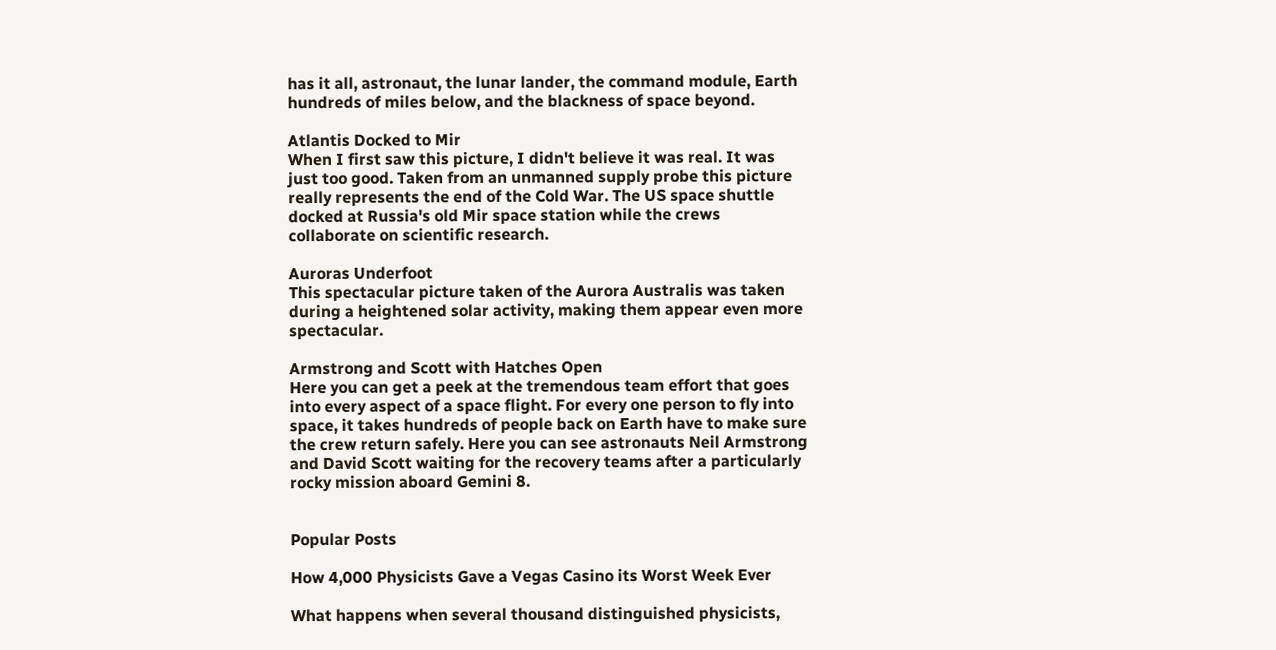has it all, astronaut, the lunar lander, the command module, Earth hundreds of miles below, and the blackness of space beyond.

Atlantis Docked to Mir
When I first saw this picture, I didn't believe it was real. It was just too good. Taken from an unmanned supply probe this picture really represents the end of the Cold War. The US space shuttle docked at Russia's old Mir space station while the crews collaborate on scientific research.

Auroras Underfoot
This spectacular picture taken of the Aurora Australis was taken during a heightened solar activity, making them appear even more spectacular.

Armstrong and Scott with Hatches Open
Here you can get a peek at the tremendous team effort that goes into every aspect of a space flight. For every one person to fly into space, it takes hundreds of people back on Earth have to make sure the crew return safely. Here you can see astronauts Neil Armstrong and David Scott waiting for the recovery teams after a particularly rocky mission aboard Gemini 8.


Popular Posts

How 4,000 Physicists Gave a Vegas Casino its Worst Week Ever

What happens when several thousand distinguished physicists,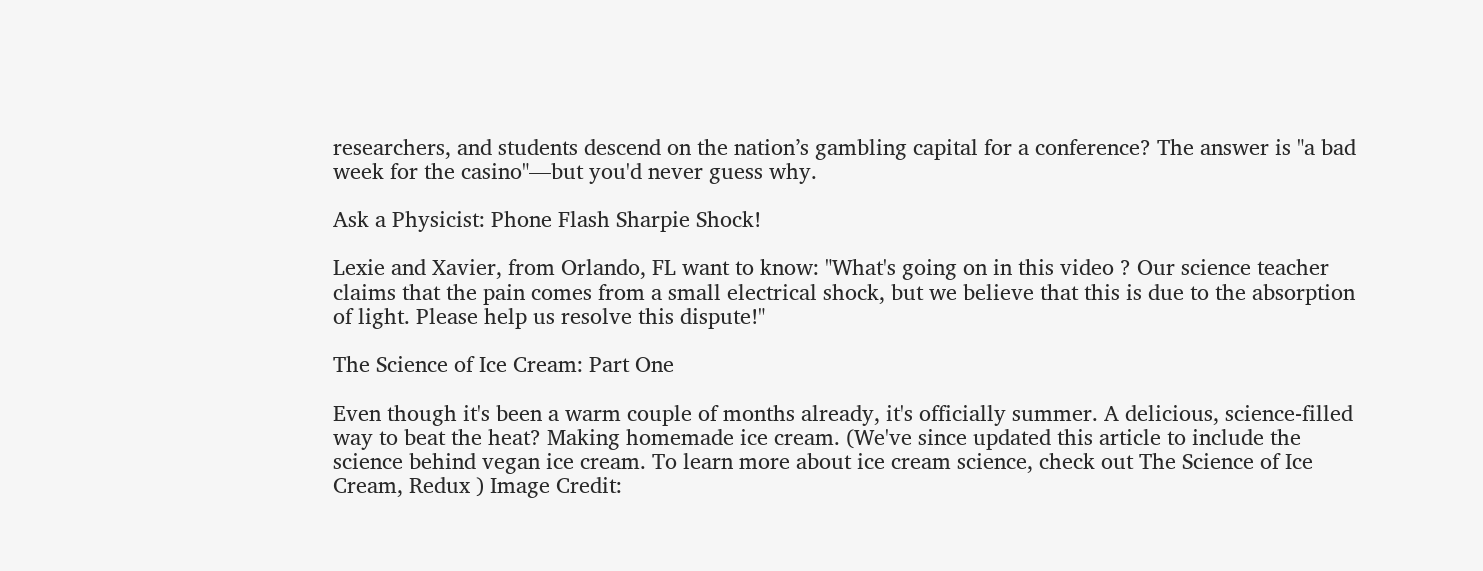researchers, and students descend on the nation’s gambling capital for a conference? The answer is "a bad week for the casino"—but you'd never guess why.

Ask a Physicist: Phone Flash Sharpie Shock!

Lexie and Xavier, from Orlando, FL want to know: "What's going on in this video ? Our science teacher claims that the pain comes from a small electrical shock, but we believe that this is due to the absorption of light. Please help us resolve this dispute!"

The Science of Ice Cream: Part One

Even though it's been a warm couple of months already, it's officially summer. A delicious, science-filled way to beat the heat? Making homemade ice cream. (We've since updated this article to include the science behind vegan ice cream. To learn more about ice cream science, check out The Science of Ice Cream, Redux ) Image Credit: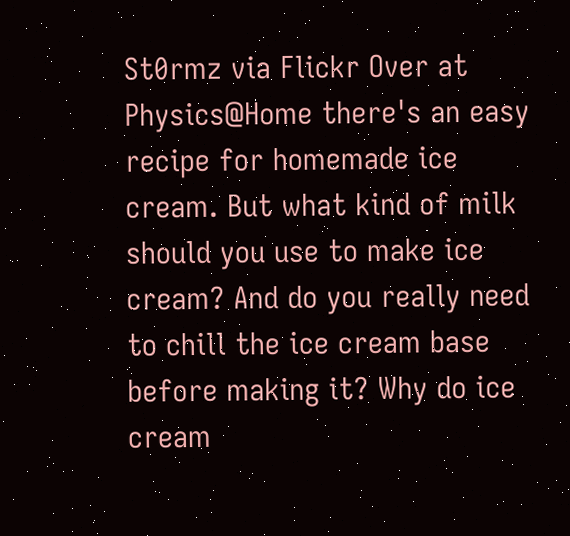St0rmz via Flickr Over at Physics@Home there's an easy recipe for homemade ice cream. But what kind of milk should you use to make ice cream? And do you really need to chill the ice cream base before making it? Why do ice cream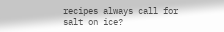recipes always call for salt on ice?